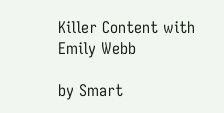Killer Content with Emily Webb

by Smart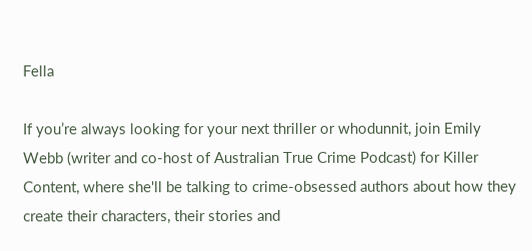Fella

If you’re always looking for your next thriller or whodunnit, join Emily Webb (writer and co-host of Australian True Crime Podcast) for Killer Content, where she'll be talking to crime-obsessed authors about how they create their characters, their stories and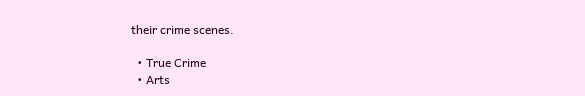their crime scenes.

  • True Crime
  • Arts